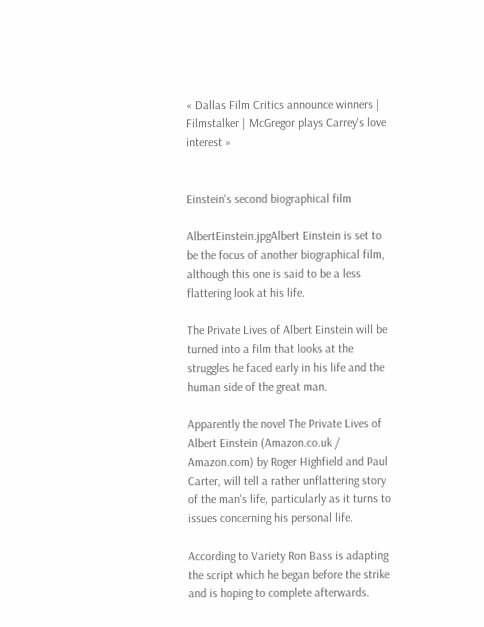« Dallas Film Critics announce winners | Filmstalker | McGregor plays Carrey's love interest »


Einstein's second biographical film

AlbertEinstein.jpgAlbert Einstein is set to be the focus of another biographical film, although this one is said to be a less flattering look at his life.

The Private Lives of Albert Einstein will be turned into a film that looks at the struggles he faced early in his life and the human side of the great man.

Apparently the novel The Private Lives of Albert Einstein (Amazon.co.uk / Amazon.com) by Roger Highfield and Paul Carter, will tell a rather unflattering story of the man's life, particularly as it turns to issues concerning his personal life.

According to Variety Ron Bass is adapting the script which he began before the strike and is hoping to complete afterwards.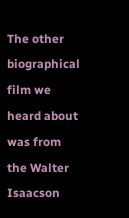The other biographical film we heard about was from the Walter Isaacson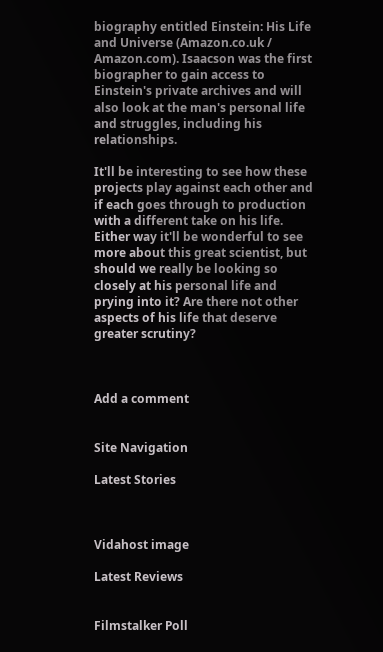biography entitled Einstein: His Life and Universe (Amazon.co.uk / Amazon.com). Isaacson was the first biographer to gain access to Einstein's private archives and will also look at the man's personal life and struggles, including his relationships.

It'll be interesting to see how these projects play against each other and if each goes through to production with a different take on his life. Either way it'll be wonderful to see more about this great scientist, but should we really be looking so closely at his personal life and prying into it? Are there not other aspects of his life that deserve greater scrutiny?



Add a comment


Site Navigation

Latest Stories



Vidahost image

Latest Reviews


Filmstalker Poll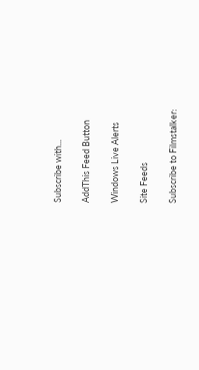Subscribe with...

AddThis Feed Button

Windows Live Alerts

Site Feeds

Subscribe to Filmstalker: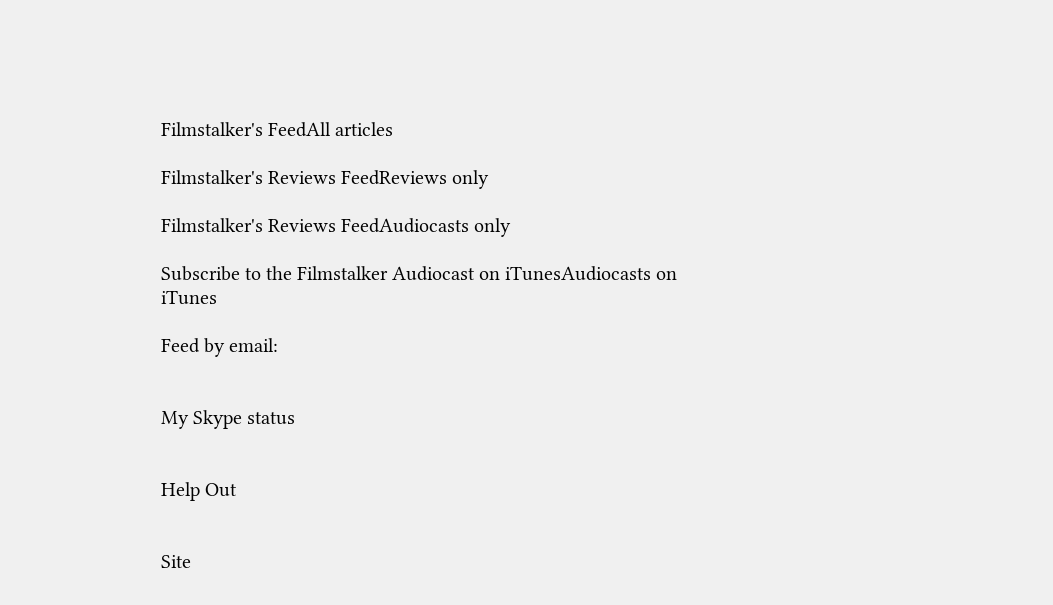Filmstalker's FeedAll articles

Filmstalker's Reviews FeedReviews only

Filmstalker's Reviews FeedAudiocasts only

Subscribe to the Filmstalker Audiocast on iTunesAudiocasts on iTunes

Feed by email:


My Skype status


Help Out


Site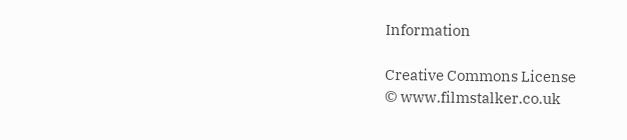Information

Creative Commons License
© www.filmstalker.co.uk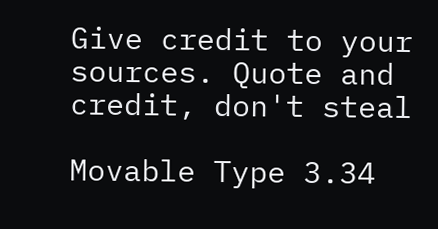Give credit to your sources. Quote and credit, don't steal

Movable Type 3.34